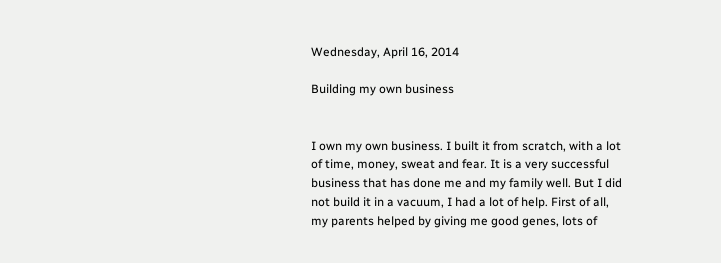Wednesday, April 16, 2014

Building my own business


I own my own business. I built it from scratch, with a lot of time, money, sweat and fear. It is a very successful business that has done me and my family well. But I did not build it in a vacuum, I had a lot of help. First of all, my parents helped by giving me good genes, lots of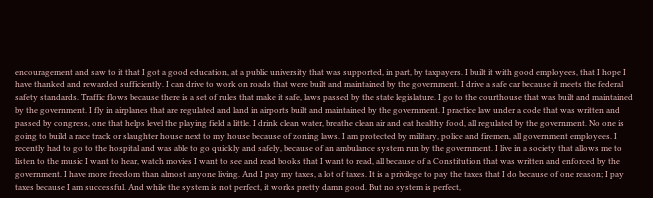encouragement and saw to it that I got a good education, at a public university that was supported, in part, by taxpayers. I built it with good employees, that I hope I have thanked and rewarded sufficiently. I can drive to work on roads that were built and maintained by the government. I drive a safe car because it meets the federal safety standards. Traffic flows because there is a set of rules that make it safe, laws passed by the state legislature. I go to the courthouse that was built and maintained by the government. I fly in airplanes that are regulated and land in airports built and maintained by the government. I practice law under a code that was written and passed by congress, one that helps level the playing field a little. I drink clean water, breathe clean air and eat healthy food, all regulated by the government. No one is going to build a race track or slaughter house next to my house because of zoning laws. I am protected by military, police and firemen, all government employees. I recently had to go to the hospital and was able to go quickly and safely, because of an ambulance system run by the government. I live in a society that allows me to listen to the music I want to hear, watch movies I want to see and read books that I want to read, all because of a Constitution that was written and enforced by the government. I have more freedom than almost anyone living. And I pay my taxes, a lot of taxes. It is a privilege to pay the taxes that I do because of one reason; I pay taxes because I am successful. And while the system is not perfect, it works pretty damn good. But no system is perfect,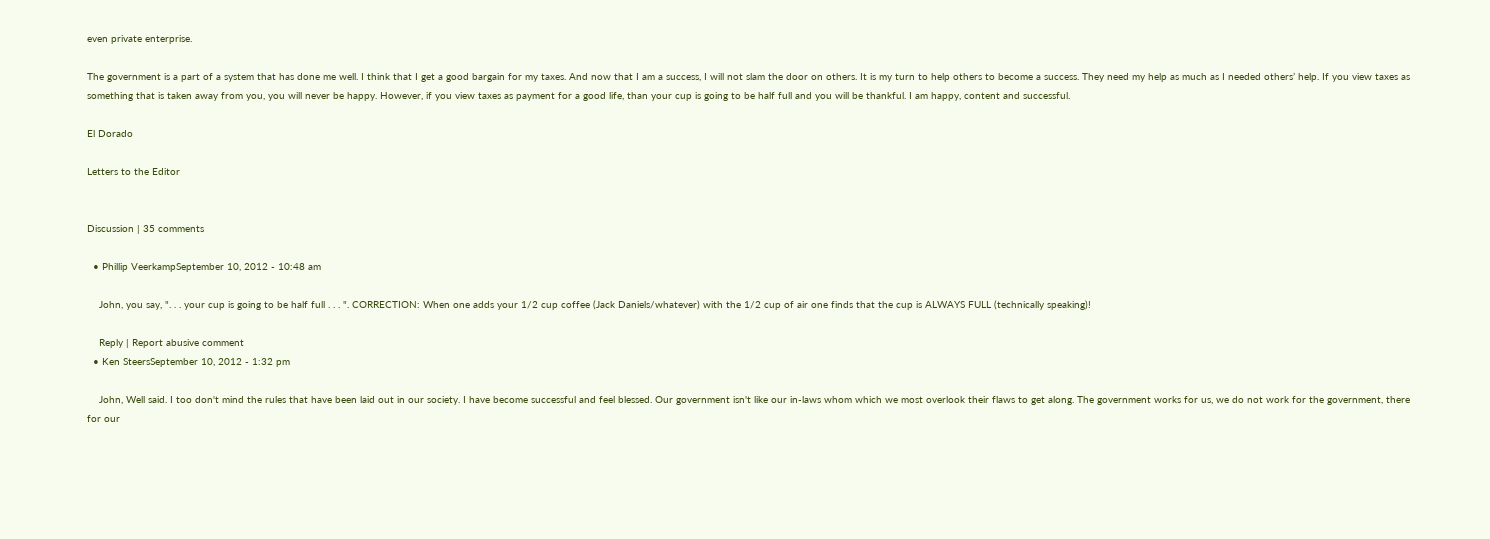even private enterprise.

The government is a part of a system that has done me well. I think that I get a good bargain for my taxes. And now that I am a success, I will not slam the door on others. It is my turn to help others to become a success. They need my help as much as I needed others’ help. If you view taxes as something that is taken away from you, you will never be happy. However, if you view taxes as payment for a good life, than your cup is going to be half full and you will be thankful. I am happy, content and successful.

El Dorado

Letters to the Editor


Discussion | 35 comments

  • Phillip VeerkampSeptember 10, 2012 - 10:48 am

    John, you say, ". . . your cup is going to be half full . . . ". CORRECTION: When one adds your 1/2 cup coffee (Jack Daniels/whatever) with the 1/2 cup of air one finds that the cup is ALWAYS FULL (technically speaking)!

    Reply | Report abusive comment
  • Ken SteersSeptember 10, 2012 - 1:32 pm

    John, Well said. I too don't mind the rules that have been laid out in our society. I have become successful and feel blessed. Our government isn't like our in-laws whom which we most overlook their flaws to get along. The government works for us, we do not work for the government, there for our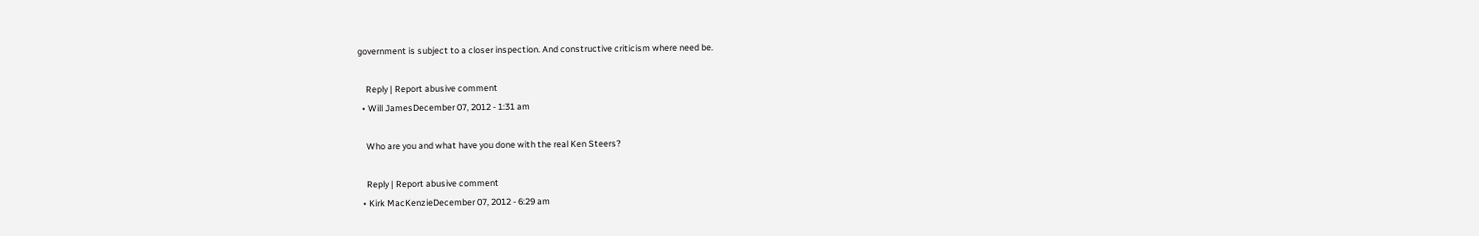government is subject to a closer inspection. And constructive criticism where need be.

    Reply | Report abusive comment
  • Will JamesDecember 07, 2012 - 1:31 am

    Who are you and what have you done with the real Ken Steers?

    Reply | Report abusive comment
  • Kirk MacKenzieDecember 07, 2012 - 6:29 am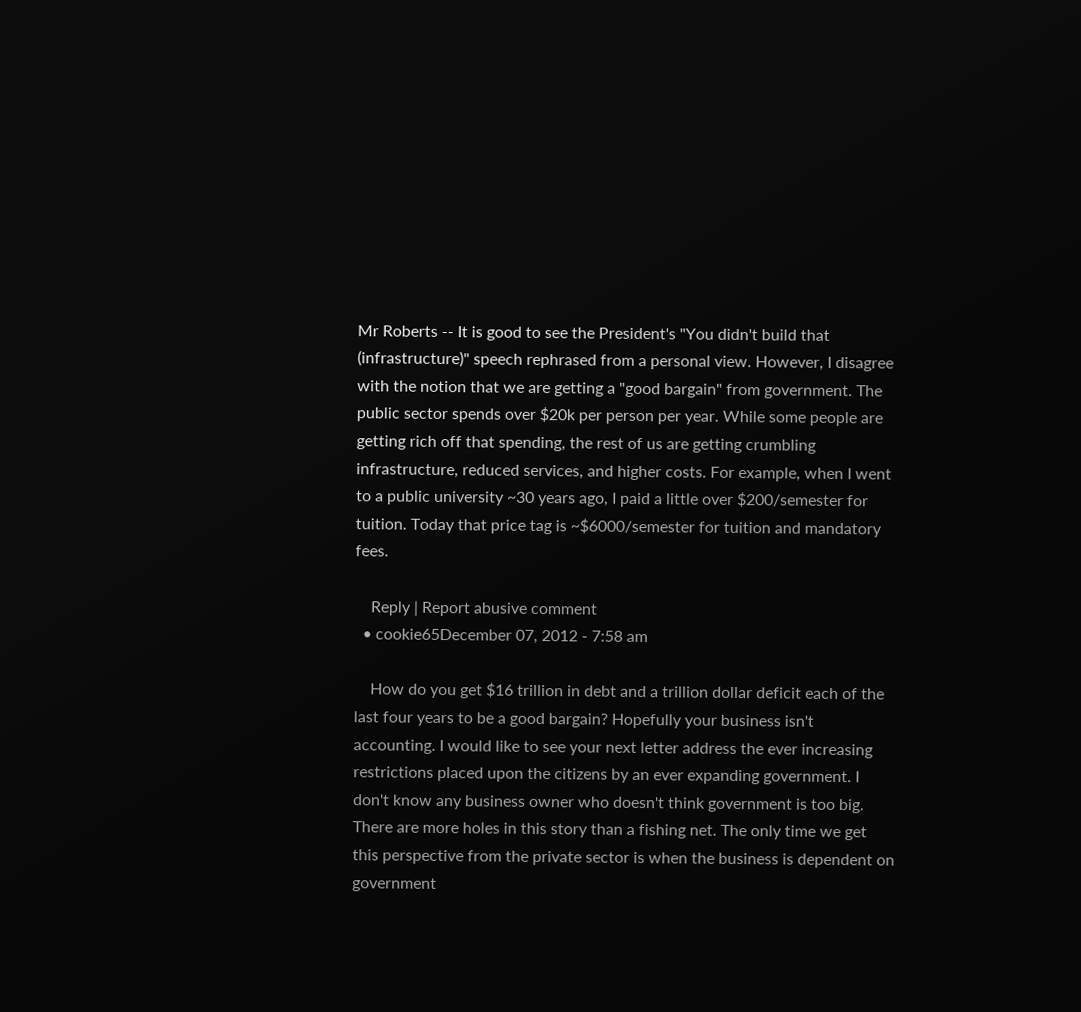Mr Roberts -- It is good to see the President's "You didn't build that (infrastructure)" speech rephrased from a personal view. However, I disagree with the notion that we are getting a "good bargain" from government. The public sector spends over $20k per person per year. While some people are getting rich off that spending, the rest of us are getting crumbling infrastructure, reduced services, and higher costs. For example, when I went to a public university ~30 years ago, I paid a little over $200/semester for tuition. Today that price tag is ~$6000/semester for tuition and mandatory fees.

    Reply | Report abusive comment
  • cookie65December 07, 2012 - 7:58 am

    How do you get $16 trillion in debt and a trillion dollar deficit each of the last four years to be a good bargain? Hopefully your business isn't accounting. I would like to see your next letter address the ever increasing restrictions placed upon the citizens by an ever expanding government. I don't know any business owner who doesn't think government is too big. There are more holes in this story than a fishing net. The only time we get this perspective from the private sector is when the business is dependent on government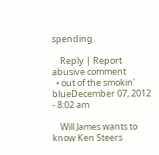spending.

    Reply | Report abusive comment
  • out of the smokin' blueDecember 07, 2012 - 8:02 am

    Will James wants to know Ken Steers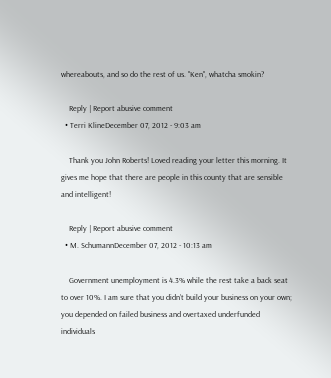whereabouts, and so do the rest of us. "Ken", whatcha smokin?

    Reply | Report abusive comment
  • Terri KlineDecember 07, 2012 - 9:03 am

    Thank you John Roberts! Loved reading your letter this morning. It gives me hope that there are people in this county that are sensible and intelligent!

    Reply | Report abusive comment
  • M. SchumannDecember 07, 2012 - 10:13 am

    Government unemployment is 4.3% while the rest take a back seat to over 10%. I am sure that you didn’t build your business on your own; you depended on failed business and overtaxed underfunded individuals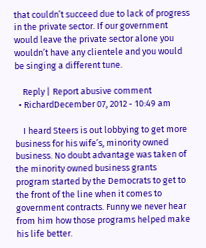that couldn’t succeed due to lack of progress in the private sector. If our government would leave the private sector alone you wouldn’t have any clientele and you would be singing a different tune.

    Reply | Report abusive comment
  • RichardDecember 07, 2012 - 10:49 am

    I heard Steers is out lobbying to get more business for his wife’s, minority owned business. No doubt advantage was taken of the minority owned business grants program started by the Democrats to get to the front of the line when it comes to government contracts. Funny we never hear from him how those programs helped make his life better.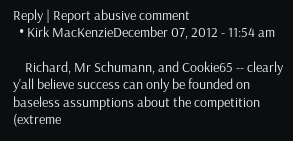Reply | Report abusive comment
  • Kirk MacKenzieDecember 07, 2012 - 11:54 am

    Richard, Mr Schumann, and Cookie65 -- clearly y'all believe success can only be founded on baseless assumptions about the competition (extreme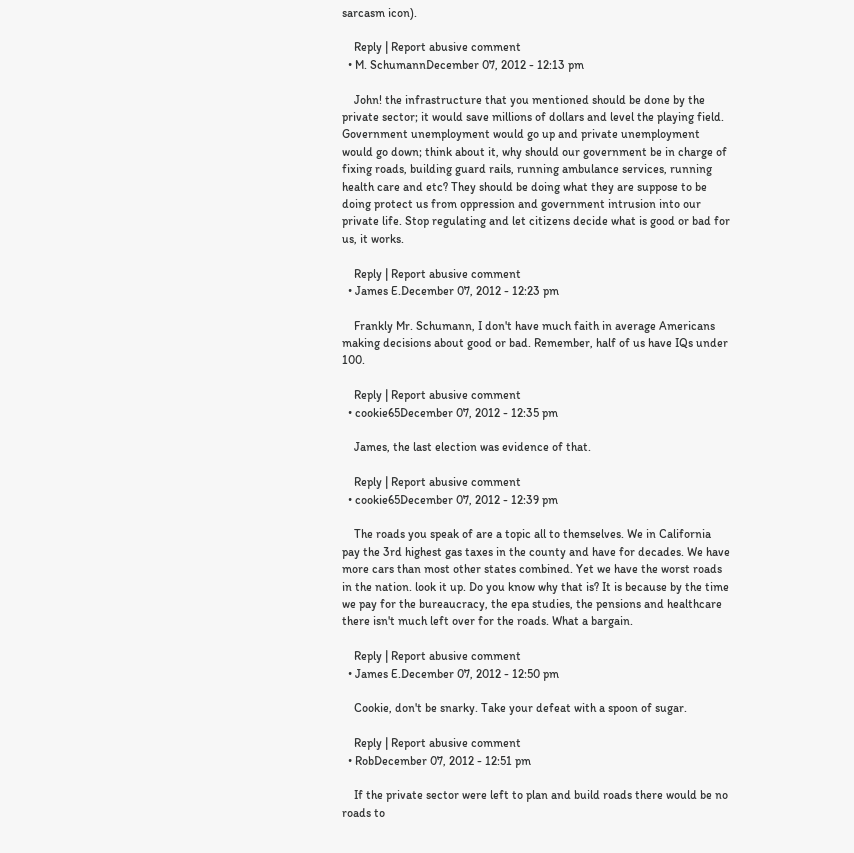sarcasm icon).

    Reply | Report abusive comment
  • M. SchumannDecember 07, 2012 - 12:13 pm

    John! the infrastructure that you mentioned should be done by the private sector; it would save millions of dollars and level the playing field. Government unemployment would go up and private unemployment would go down; think about it, why should our government be in charge of fixing roads, building guard rails, running ambulance services, running health care and etc? They should be doing what they are suppose to be doing protect us from oppression and government intrusion into our private life. Stop regulating and let citizens decide what is good or bad for us, it works.

    Reply | Report abusive comment
  • James E.December 07, 2012 - 12:23 pm

    Frankly Mr. Schumann, I don't have much faith in average Americans making decisions about good or bad. Remember, half of us have IQs under 100.

    Reply | Report abusive comment
  • cookie65December 07, 2012 - 12:35 pm

    James, the last election was evidence of that.

    Reply | Report abusive comment
  • cookie65December 07, 2012 - 12:39 pm

    The roads you speak of are a topic all to themselves. We in California pay the 3rd highest gas taxes in the county and have for decades. We have more cars than most other states combined. Yet we have the worst roads in the nation. look it up. Do you know why that is? It is because by the time we pay for the bureaucracy, the epa studies, the pensions and healthcare there isn't much left over for the roads. What a bargain.

    Reply | Report abusive comment
  • James E.December 07, 2012 - 12:50 pm

    Cookie, don't be snarky. Take your defeat with a spoon of sugar.

    Reply | Report abusive comment
  • RobDecember 07, 2012 - 12:51 pm

    If the private sector were left to plan and build roads there would be no roads to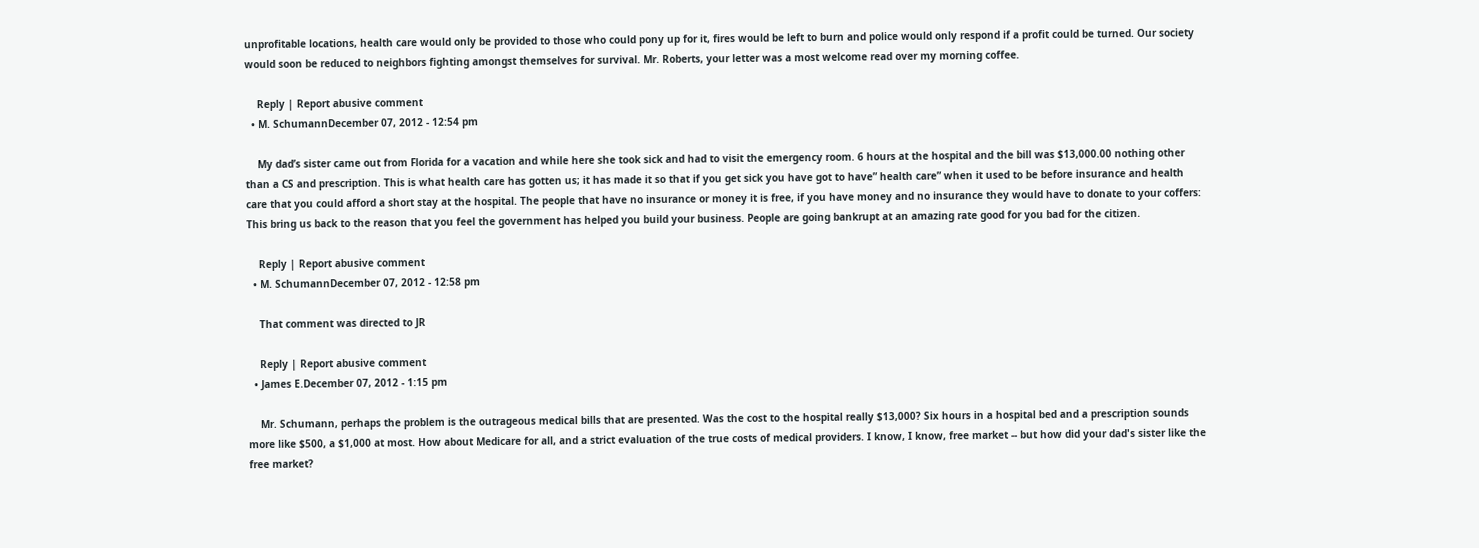unprofitable locations, health care would only be provided to those who could pony up for it, fires would be left to burn and police would only respond if a profit could be turned. Our society would soon be reduced to neighbors fighting amongst themselves for survival. Mr. Roberts, your letter was a most welcome read over my morning coffee.

    Reply | Report abusive comment
  • M. SchumannDecember 07, 2012 - 12:54 pm

    My dad’s sister came out from Florida for a vacation and while here she took sick and had to visit the emergency room. 6 hours at the hospital and the bill was $13,000.00 nothing other than a CS and prescription. This is what health care has gotten us; it has made it so that if you get sick you have got to have” health care” when it used to be before insurance and health care that you could afford a short stay at the hospital. The people that have no insurance or money it is free, if you have money and no insurance they would have to donate to your coffers: This bring us back to the reason that you feel the government has helped you build your business. People are going bankrupt at an amazing rate good for you bad for the citizen.

    Reply | Report abusive comment
  • M. SchumannDecember 07, 2012 - 12:58 pm

    That comment was directed to JR

    Reply | Report abusive comment
  • James E.December 07, 2012 - 1:15 pm

    Mr. Schumann, perhaps the problem is the outrageous medical bills that are presented. Was the cost to the hospital really $13,000? Six hours in a hospital bed and a prescription sounds more like $500, a $1,000 at most. How about Medicare for all, and a strict evaluation of the true costs of medical providers. I know, I know, free market -- but how did your dad's sister like the free market?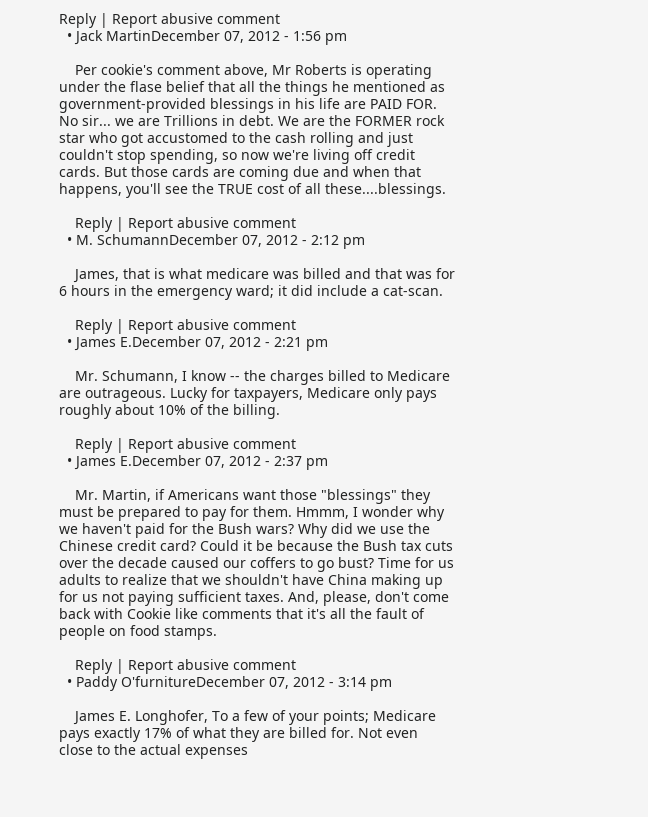Reply | Report abusive comment
  • Jack MartinDecember 07, 2012 - 1:56 pm

    Per cookie's comment above, Mr Roberts is operating under the flase belief that all the things he mentioned as government-provided blessings in his life are PAID FOR. No sir... we are Trillions in debt. We are the FORMER rock star who got accustomed to the cash rolling and just couldn't stop spending, so now we're living off credit cards. But those cards are coming due and when that happens, you'll see the TRUE cost of all these....blessings.

    Reply | Report abusive comment
  • M. SchumannDecember 07, 2012 - 2:12 pm

    James, that is what medicare was billed and that was for 6 hours in the emergency ward; it did include a cat-scan.

    Reply | Report abusive comment
  • James E.December 07, 2012 - 2:21 pm

    Mr. Schumann, I know -- the charges billed to Medicare are outrageous. Lucky for taxpayers, Medicare only pays roughly about 10% of the billing.

    Reply | Report abusive comment
  • James E.December 07, 2012 - 2:37 pm

    Mr. Martin, if Americans want those "blessings" they must be prepared to pay for them. Hmmm, I wonder why we haven't paid for the Bush wars? Why did we use the Chinese credit card? Could it be because the Bush tax cuts over the decade caused our coffers to go bust? Time for us adults to realize that we shouldn't have China making up for us not paying sufficient taxes. And, please, don't come back with Cookie like comments that it's all the fault of people on food stamps.

    Reply | Report abusive comment
  • Paddy O'furnitureDecember 07, 2012 - 3:14 pm

    James E. Longhofer, To a few of your points; Medicare pays exactly 17% of what they are billed for. Not even close to the actual expenses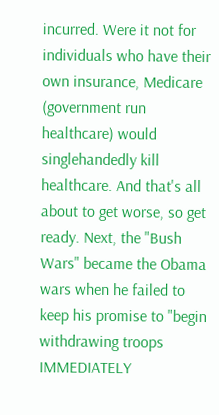incurred. Were it not for individuals who have their own insurance, Medicare (government run healthcare) would singlehandedly kill healthcare. And that's all about to get worse, so get ready. Next, the "Bush Wars" became the Obama wars when he failed to keep his promise to "begin withdrawing troops IMMEDIATELY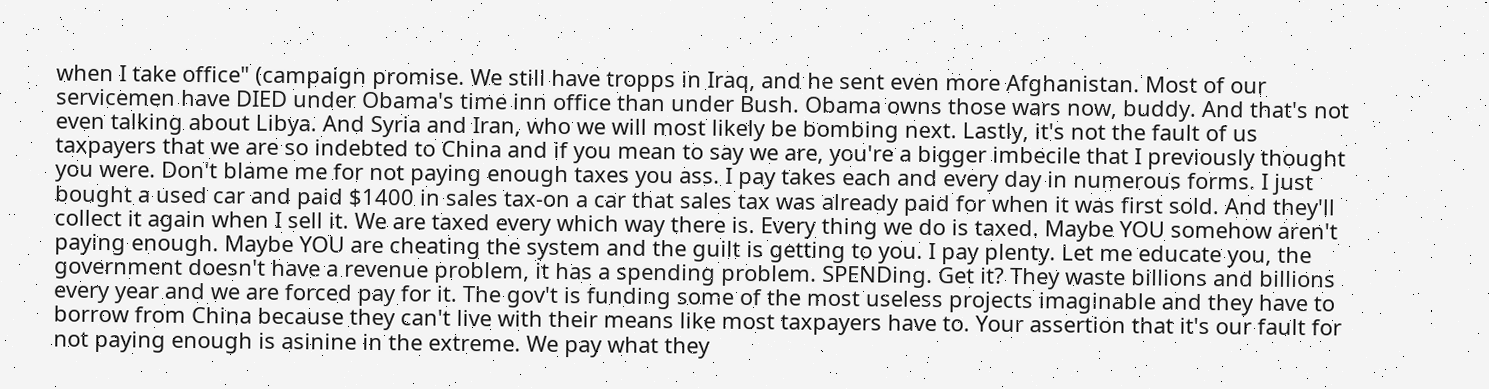when I take office" (campaign promise. We still have tropps in Iraq, and he sent even more Afghanistan. Most of our servicemen have DIED under Obama's time inn office than under Bush. Obama owns those wars now, buddy. And that's not even talking about Libya. And Syria and Iran, who we will most likely be bombing next. Lastly, it's not the fault of us taxpayers that we are so indebted to China and if you mean to say we are, you're a bigger imbecile that I previously thought you were. Don't blame me for not paying enough taxes you ass. I pay takes each and every day in numerous forms. I just bought a used car and paid $1400 in sales tax-on a car that sales tax was already paid for when it was first sold. And they'll collect it again when I sell it. We are taxed every which way there is. Every thing we do is taxed. Maybe YOU somehow aren't paying enough. Maybe YOU are cheating the system and the guilt is getting to you. I pay plenty. Let me educate you, the government doesn't have a revenue problem, it has a spending problem. SPENDing. Get it? They waste billions and billions every year and we are forced pay for it. The gov't is funding some of the most useless projects imaginable and they have to borrow from China because they can't live with their means like most taxpayers have to. Your assertion that it's our fault for not paying enough is asinine in the extreme. We pay what they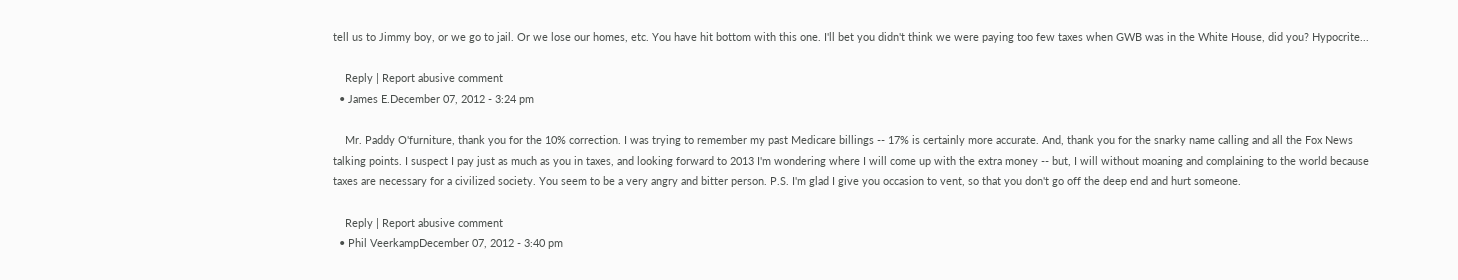tell us to Jimmy boy, or we go to jail. Or we lose our homes, etc. You have hit bottom with this one. I'll bet you didn't think we were paying too few taxes when GWB was in the White House, did you? Hypocrite...

    Reply | Report abusive comment
  • James E.December 07, 2012 - 3:24 pm

    Mr. Paddy O'furniture, thank you for the 10% correction. I was trying to remember my past Medicare billings -- 17% is certainly more accurate. And, thank you for the snarky name calling and all the Fox News talking points. I suspect I pay just as much as you in taxes, and looking forward to 2013 I'm wondering where I will come up with the extra money -- but, I will without moaning and complaining to the world because taxes are necessary for a civilized society. You seem to be a very angry and bitter person. P.S. I'm glad I give you occasion to vent, so that you don't go off the deep end and hurt someone.

    Reply | Report abusive comment
  • Phil VeerkampDecember 07, 2012 - 3:40 pm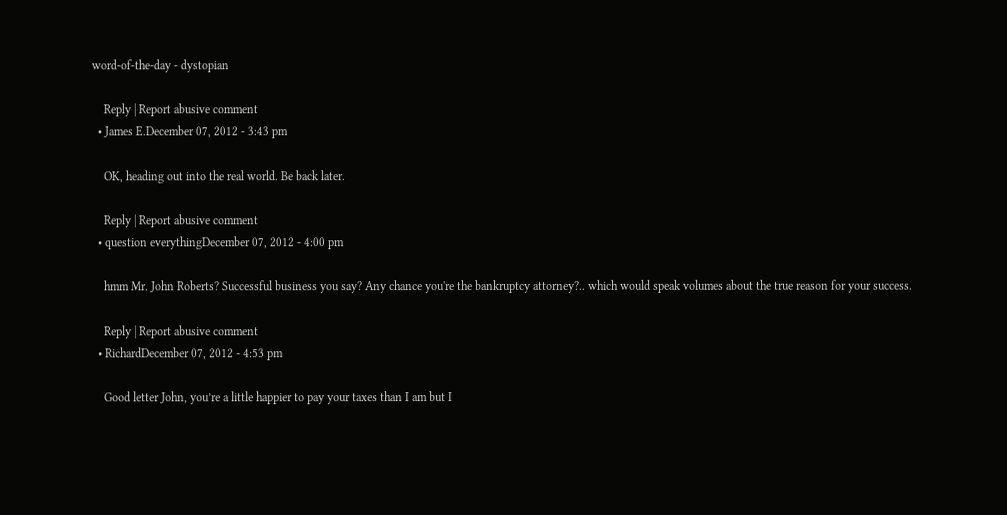word-of-the-day - dystopian

    Reply | Report abusive comment
  • James E.December 07, 2012 - 3:43 pm

    OK, heading out into the real world. Be back later.

    Reply | Report abusive comment
  • question everythingDecember 07, 2012 - 4:00 pm

    hmm Mr. John Roberts? Successful business you say? Any chance you're the bankruptcy attorney?.. which would speak volumes about the true reason for your success.

    Reply | Report abusive comment
  • RichardDecember 07, 2012 - 4:53 pm

    Good letter John, you’re a little happier to pay your taxes than I am but I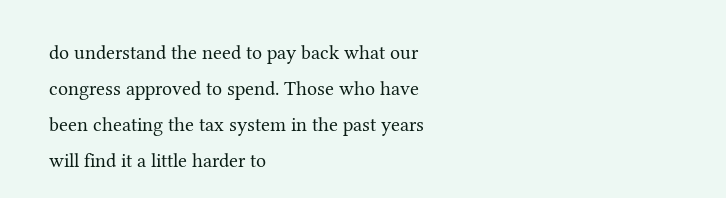do understand the need to pay back what our congress approved to spend. Those who have been cheating the tax system in the past years will find it a little harder to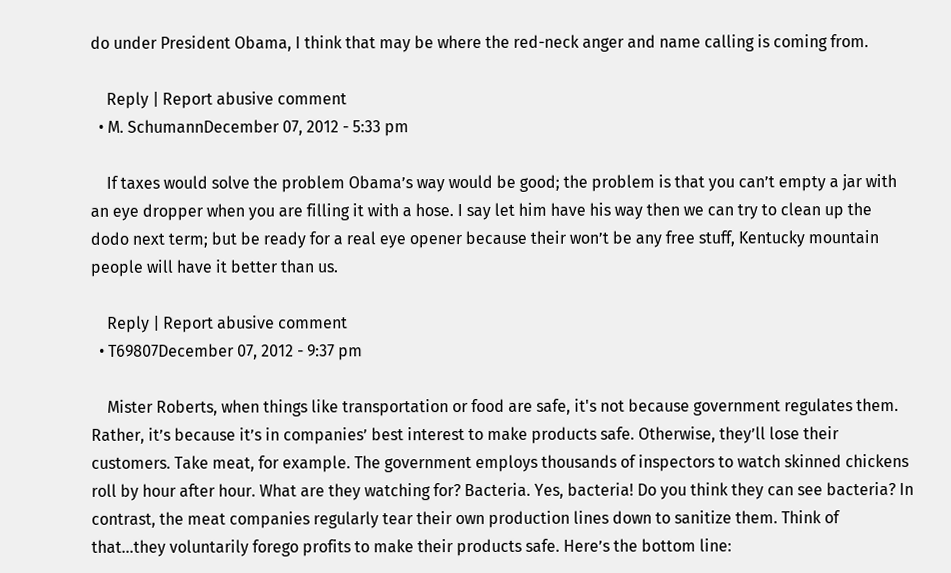do under President Obama, I think that may be where the red-neck anger and name calling is coming from.

    Reply | Report abusive comment
  • M. SchumannDecember 07, 2012 - 5:33 pm

    If taxes would solve the problem Obama’s way would be good; the problem is that you can’t empty a jar with an eye dropper when you are filling it with a hose. I say let him have his way then we can try to clean up the dodo next term; but be ready for a real eye opener because their won’t be any free stuff, Kentucky mountain people will have it better than us.

    Reply | Report abusive comment
  • T69807December 07, 2012 - 9:37 pm

    Mister Roberts, when things like transportation or food are safe, it's not because government regulates them. Rather, it’s because it’s in companies’ best interest to make products safe. Otherwise, they’ll lose their customers. Take meat, for example. The government employs thousands of inspectors to watch skinned chickens roll by hour after hour. What are they watching for? Bacteria. Yes, bacteria! Do you think they can see bacteria? In contrast, the meat companies regularly tear their own production lines down to sanitize them. Think of that…they voluntarily forego profits to make their products safe. Here’s the bottom line: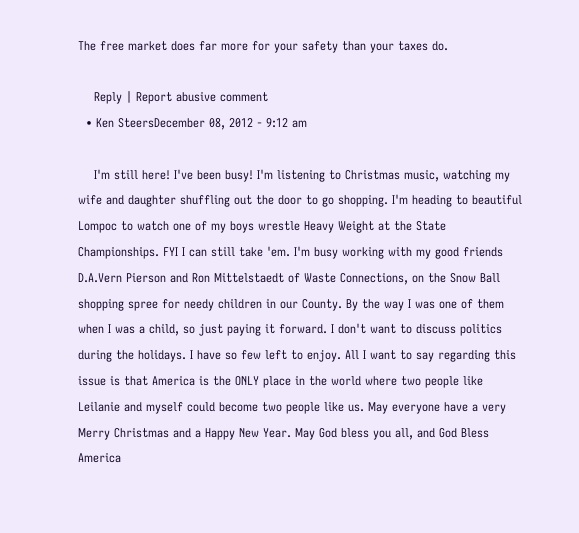The free market does far more for your safety than your taxes do.

    Reply | Report abusive comment
  • Ken SteersDecember 08, 2012 - 9:12 am

    I'm still here! I've been busy! I'm listening to Christmas music, watching my wife and daughter shuffling out the door to go shopping. I'm heading to beautiful Lompoc to watch one of my boys wrestle Heavy Weight at the State Championships. FYI I can still take 'em. I'm busy working with my good friends D.A.Vern Pierson and Ron Mittelstaedt of Waste Connections, on the Snow Ball shopping spree for needy children in our County. By the way I was one of them when I was a child, so just paying it forward. I don't want to discuss politics during the holidays. I have so few left to enjoy. All I want to say regarding this issue is that America is the ONLY place in the world where two people like Leilanie and myself could become two people like us. May everyone have a very Merry Christmas and a Happy New Year. May God bless you all, and God Bless America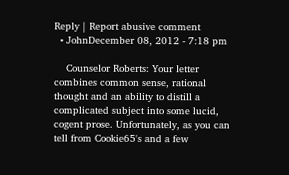Reply | Report abusive comment
  • JohnDecember 08, 2012 - 7:18 pm

    Counselor Roberts: Your letter combines common sense, rational thought and an ability to distill a complicated subject into some lucid, cogent prose. Unfortunately, as you can tell from Cookie65's and a few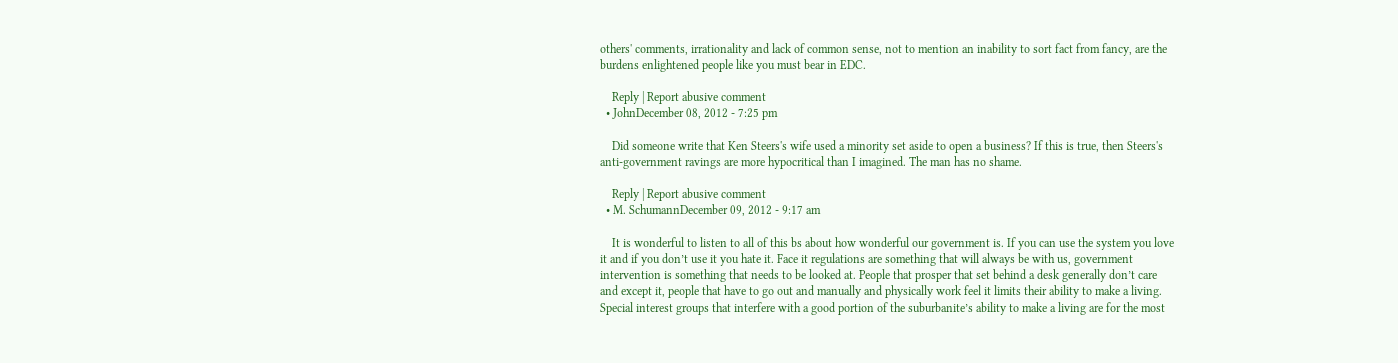others' comments, irrationality and lack of common sense, not to mention an inability to sort fact from fancy, are the burdens enlightened people like you must bear in EDC.

    Reply | Report abusive comment
  • JohnDecember 08, 2012 - 7:25 pm

    Did someone write that Ken Steers's wife used a minority set aside to open a business? If this is true, then Steers's anti-government ravings are more hypocritical than I imagined. The man has no shame.

    Reply | Report abusive comment
  • M. SchumannDecember 09, 2012 - 9:17 am

    It is wonderful to listen to all of this bs about how wonderful our government is. If you can use the system you love it and if you don’t use it you hate it. Face it regulations are something that will always be with us, government intervention is something that needs to be looked at. People that prosper that set behind a desk generally don’t care and except it, people that have to go out and manually and physically work feel it limits their ability to make a living. Special interest groups that interfere with a good portion of the suburbanite’s ability to make a living are for the most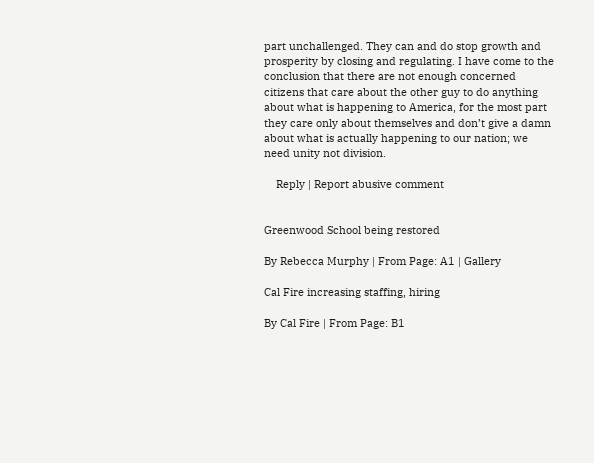part unchallenged. They can and do stop growth and prosperity by closing and regulating. I have come to the conclusion that there are not enough concerned citizens that care about the other guy to do anything about what is happening to America, for the most part they care only about themselves and don’t give a damn about what is actually happening to our nation; we need unity not division.

    Reply | Report abusive comment


Greenwood School being restored

By Rebecca Murphy | From Page: A1 | Gallery

Cal Fire increasing staffing, hiring

By Cal Fire | From Page: B1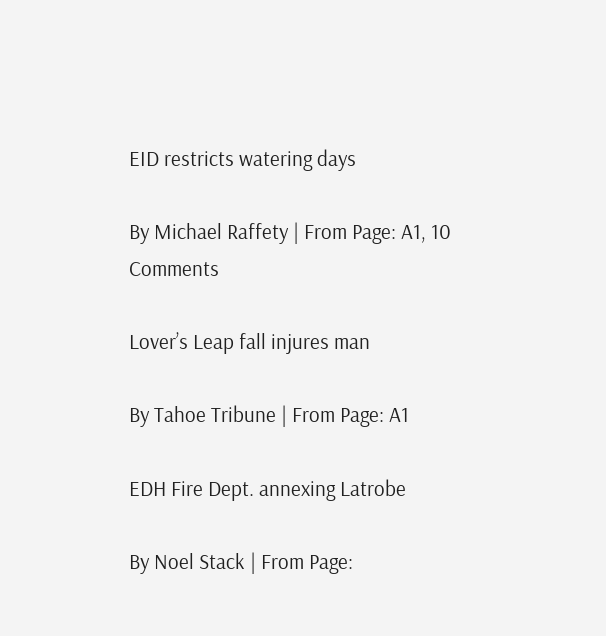EID restricts watering days

By Michael Raffety | From Page: A1, 10 Comments

Lover’s Leap fall injures man

By Tahoe Tribune | From Page: A1

EDH Fire Dept. annexing Latrobe

By Noel Stack | From Page: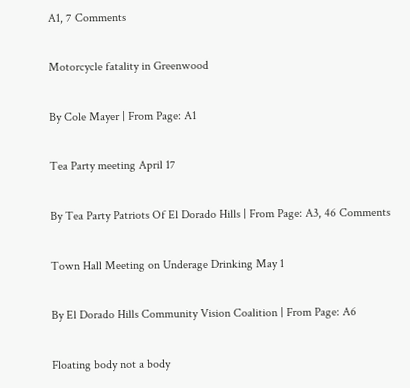A1, 7 Comments

Motorcycle fatality in Greenwood

By Cole Mayer | From Page: A1

Tea Party meeting April 17

By Tea Party Patriots Of El Dorado Hills | From Page: A3, 46 Comments

Town Hall Meeting on Underage Drinking May 1

By El Dorado Hills Community Vision Coalition | From Page: A6

Floating body not a body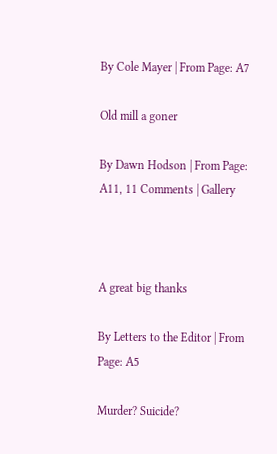By Cole Mayer | From Page: A7

Old mill a goner

By Dawn Hodson | From Page: A11, 11 Comments | Gallery



A great big thanks

By Letters to the Editor | From Page: A5

Murder? Suicide?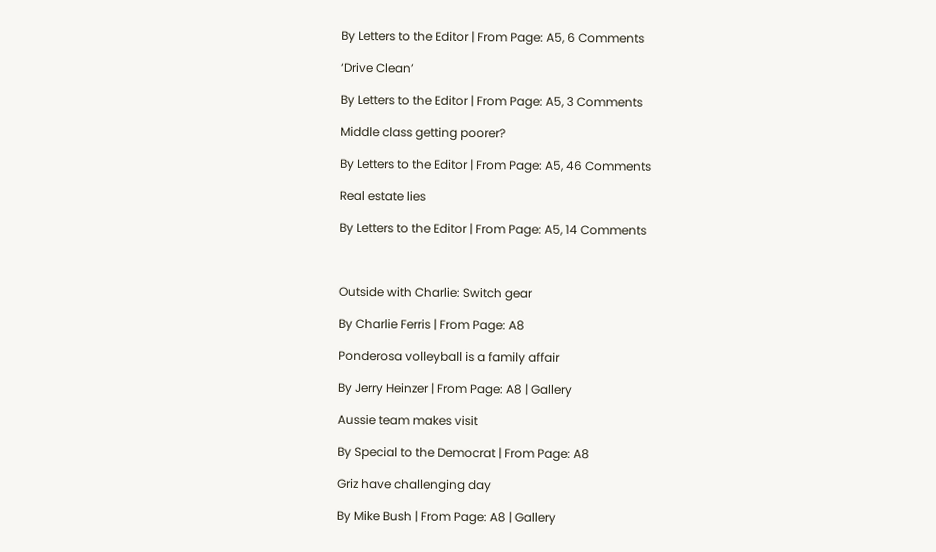By Letters to the Editor | From Page: A5, 6 Comments

‘Drive Clean’

By Letters to the Editor | From Page: A5, 3 Comments

Middle class getting poorer?

By Letters to the Editor | From Page: A5, 46 Comments

Real estate lies

By Letters to the Editor | From Page: A5, 14 Comments



Outside with Charlie: Switch gear

By Charlie Ferris | From Page: A8

Ponderosa volleyball is a family affair

By Jerry Heinzer | From Page: A8 | Gallery

Aussie team makes visit

By Special to the Democrat | From Page: A8

Griz have challenging day

By Mike Bush | From Page: A8 | Gallery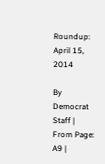Roundup: April 15, 2014

By Democrat Staff | From Page: A9 |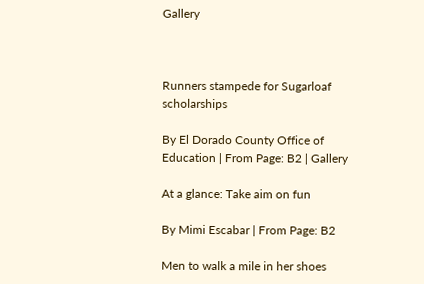Gallery



Runners stampede for Sugarloaf scholarships

By El Dorado County Office of Education | From Page: B2 | Gallery

At a glance: Take aim on fun

By Mimi Escabar | From Page: B2

Men to walk a mile in her shoes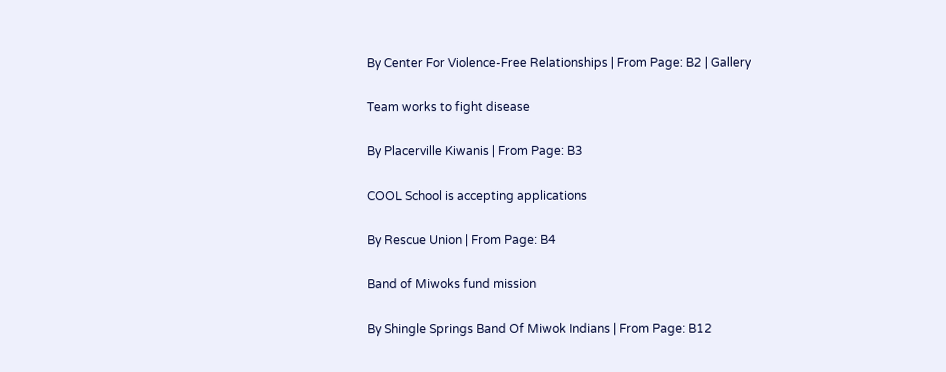By Center For Violence-Free Relationships | From Page: B2 | Gallery

Team works to fight disease

By Placerville Kiwanis | From Page: B3

COOL School is accepting applications

By Rescue Union | From Page: B4

Band of Miwoks fund mission

By Shingle Springs Band Of Miwok Indians | From Page: B12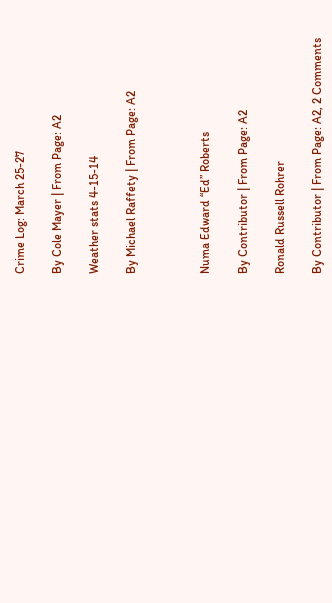Crime Log: March 25-27

By Cole Mayer | From Page: A2

Weather stats 4-15-14

By Michael Raffety | From Page: A2



Numa Edward “Ed” Roberts

By Contributor | From Page: A2

Ronald Russell Rohrer

By Contributor | From Page: A2, 2 Comments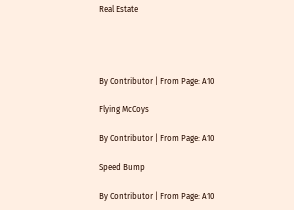Real Estate




By Contributor | From Page: A10

Flying McCoys

By Contributor | From Page: A10

Speed Bump

By Contributor | From Page: A10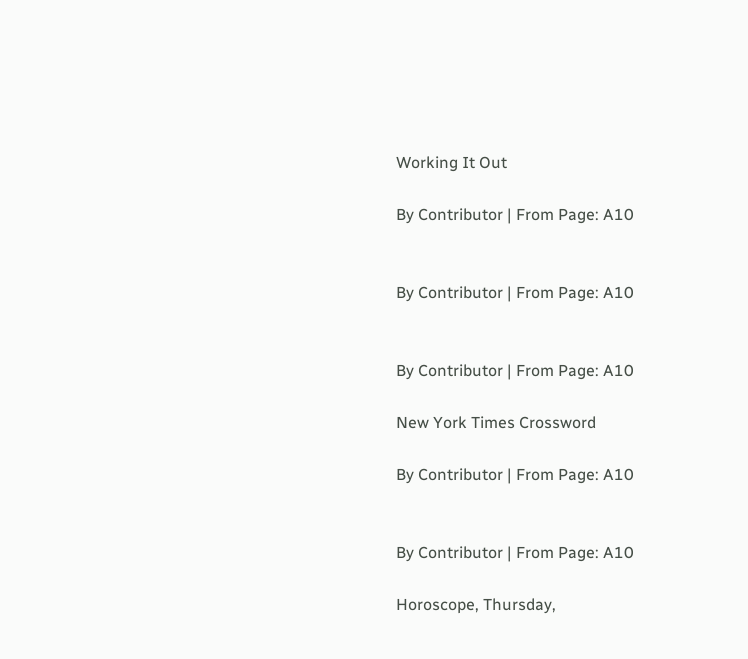Working It Out

By Contributor | From Page: A10


By Contributor | From Page: A10


By Contributor | From Page: A10

New York Times Crossword

By Contributor | From Page: A10


By Contributor | From Page: A10

Horoscope, Thursday,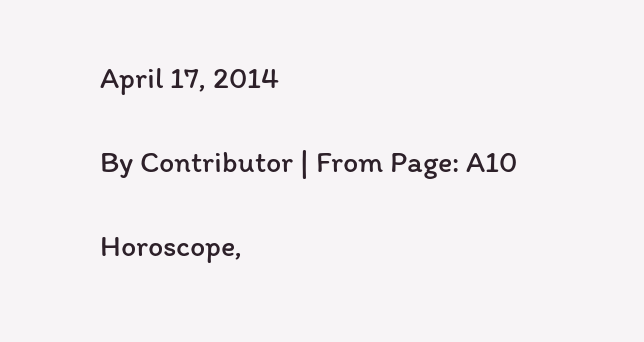April 17, 2014

By Contributor | From Page: A10

Horoscope,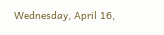Wednesday, April 16,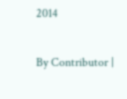2014

By Contributor |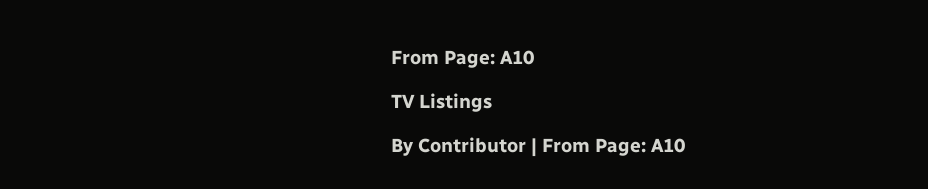From Page: A10

TV Listings

By Contributor | From Page: A10